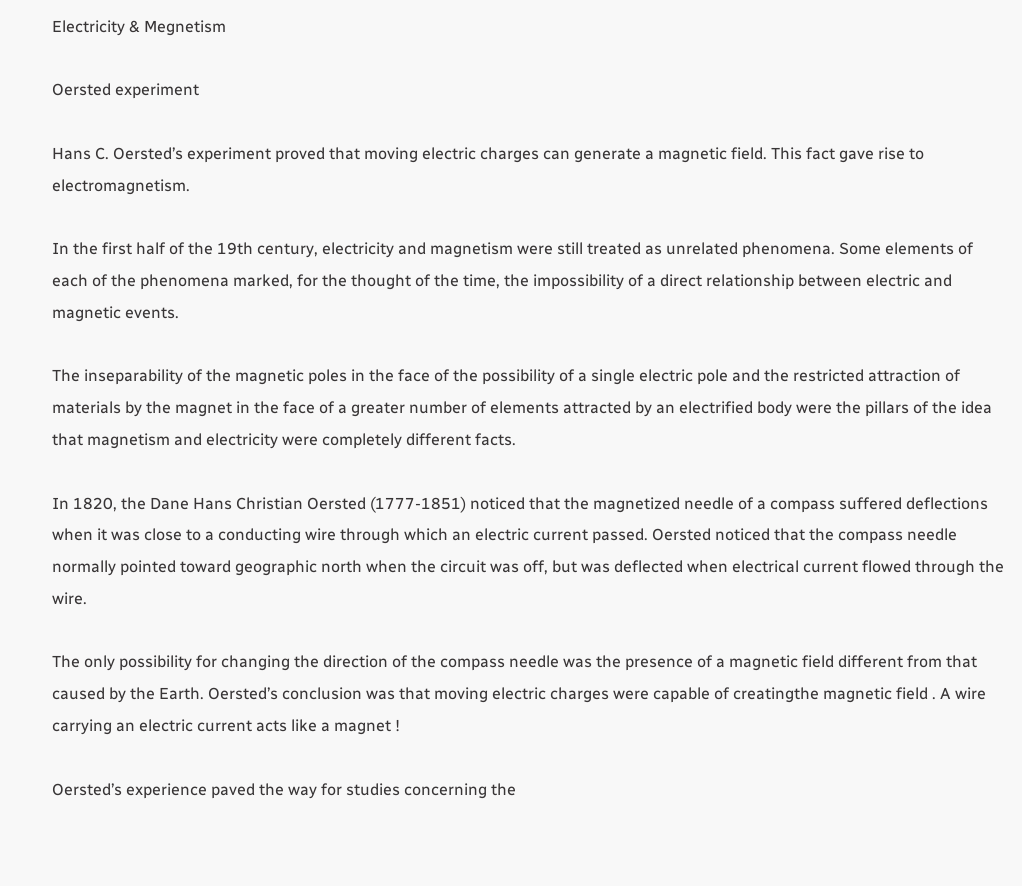Electricity & Megnetism

Oersted experiment

Hans C. Oersted’s experiment proved that moving electric charges can generate a magnetic field. This fact gave rise to electromagnetism.

In the first half of the 19th century, electricity and magnetism were still treated as unrelated phenomena. Some elements of each of the phenomena marked, for the thought of the time, the impossibility of a direct relationship between electric and magnetic events.

The inseparability of the magnetic poles in the face of the possibility of a single electric pole and the restricted attraction of materials by the magnet in the face of a greater number of elements attracted by an electrified body were the pillars of the idea that magnetism and electricity were completely different facts.

In 1820, the Dane Hans Christian Oersted (1777-1851) noticed that the magnetized needle of a compass suffered deflections when it was close to a conducting wire through which an electric current passed. Oersted noticed that the compass needle normally pointed toward geographic north when the circuit was off, but was deflected when electrical current flowed through the wire.

The only possibility for changing the direction of the compass needle was the presence of a magnetic field different from that caused by the Earth. Oersted’s conclusion was that moving electric charges were capable of creatingthe magnetic field . A wire carrying an electric current acts like a magnet !

Oersted’s experience paved the way for studies concerning the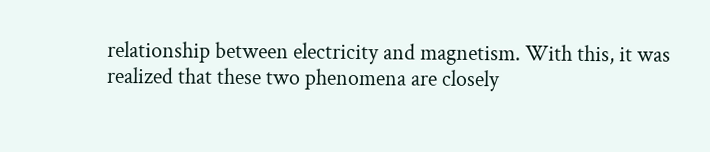relationship between electricity and magnetism. With this, it was realized that these two phenomena are closely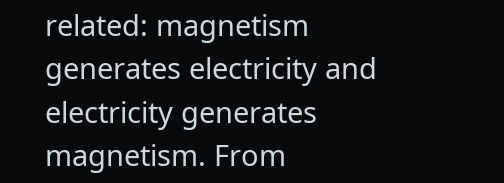related: magnetism generates electricity and electricity generates magnetism. From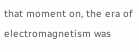that moment on, the era of electromagnetism was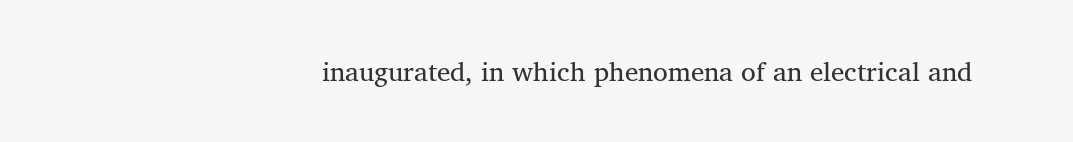inaugurated, in which phenomena of an electrical and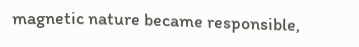magnetic nature became responsible,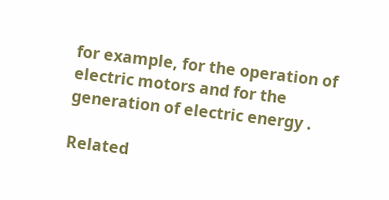for example, for the operation of electric motors and for the generation of electric energy .

Related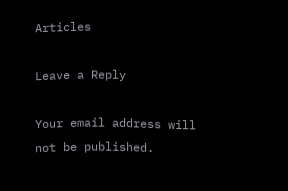Articles

Leave a Reply

Your email address will not be published.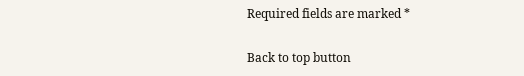Required fields are marked *

Back to top button